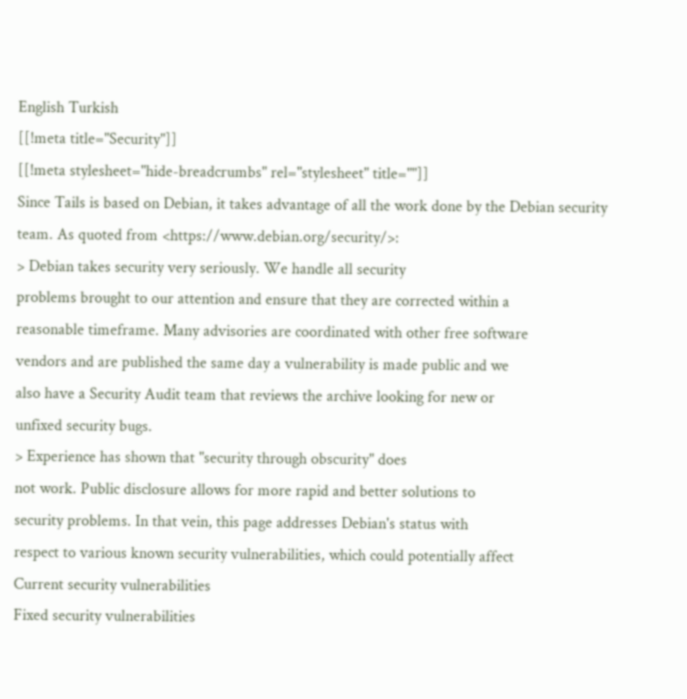English Turkish
[[!meta title="Security"]]
[[!meta stylesheet="hide-breadcrumbs" rel="stylesheet" title=""]]
Since Tails is based on Debian, it takes advantage of all the work done by the Debian security team. As quoted from <https://www.debian.org/security/>:
> Debian takes security very seriously. We handle all security
problems brought to our attention and ensure that they are corrected within a
reasonable timeframe. Many advisories are coordinated with other free software
vendors and are published the same day a vulnerability is made public and we
also have a Security Audit team that reviews the archive looking for new or
unfixed security bugs.
> Experience has shown that "security through obscurity" does
not work. Public disclosure allows for more rapid and better solutions to
security problems. In that vein, this page addresses Debian's status with
respect to various known security vulnerabilities, which could potentially affect
Current security vulnerabilities
Fixed security vulnerabilities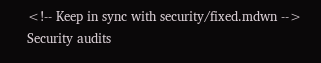<!-- Keep in sync with security/fixed.mdwn -->
Security audits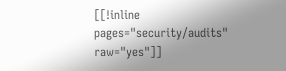[[!inline pages="security/audits" raw="yes"]]